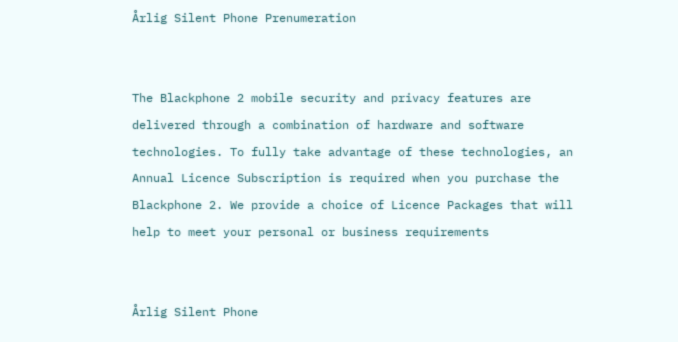Årlig Silent Phone Prenumeration


The Blackphone 2 mobile security and privacy features are delivered through a combination of hardware and software technologies. To fully take advantage of these technologies, an Annual Licence Subscription is required when you purchase the Blackphone 2. We provide a choice of Licence Packages that will help to meet your personal or business requirements


Årlig Silent Phone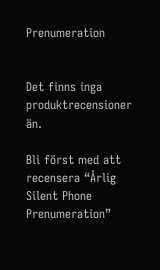Prenumeration


Det finns inga produktrecensioner än.

Bli först med att recensera “Årlig Silent Phone Prenumeration”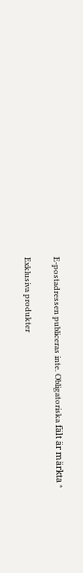E-postadressen publiceras inte. Obligatoriska fält är märkta *

Exklusiva produkter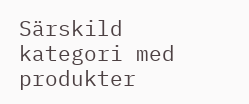Särskild kategori med produkter